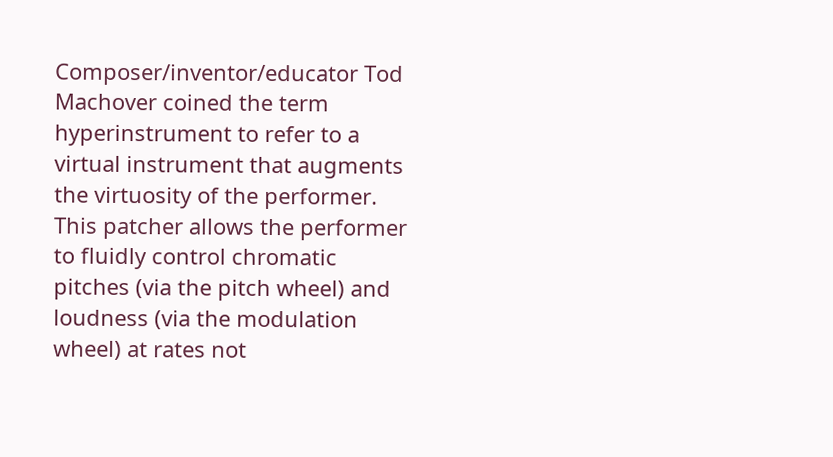Composer/inventor/educator Tod Machover coined the term hyperinstrument to refer to a virtual instrument that augments the virtuosity of the performer. This patcher allows the performer to fluidly control chromatic pitches (via the pitch wheel) and loudness (via the modulation wheel) at rates not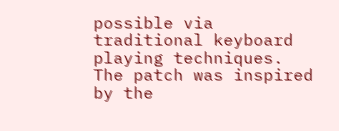possible via traditional keyboard playing techniques. The patch was inspired by the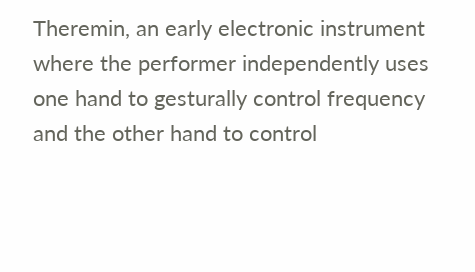Theremin, an early electronic instrument where the performer independently uses one hand to gesturally control frequency and the other hand to control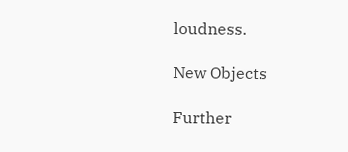loudness.

New Objects

Further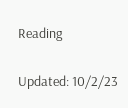Reading

Updated: 10/2/23